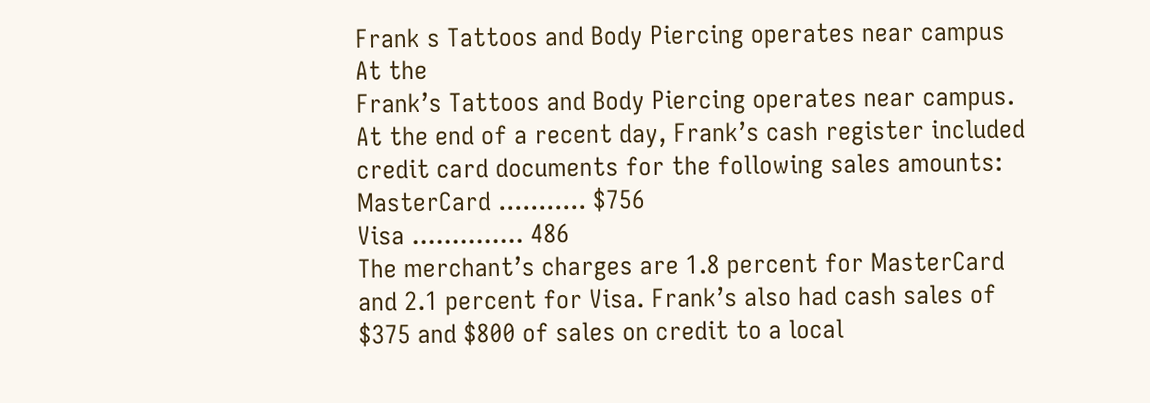Frank s Tattoos and Body Piercing operates near campus At the
Frank’s Tattoos and Body Piercing operates near campus. At the end of a recent day, Frank’s cash register included credit card documents for the following sales amounts:
MasterCard ........... $756
Visa .............. 486
The merchant’s charges are 1.8 percent for MasterCard and 2.1 percent for Visa. Frank’s also had cash sales of $375 and $800 of sales on credit to a local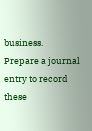business.
Prepare a journal entry to record these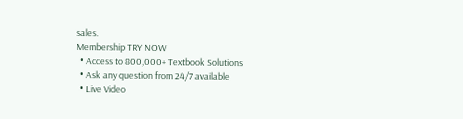sales.
Membership TRY NOW
  • Access to 800,000+ Textbook Solutions
  • Ask any question from 24/7 available
  • Live Video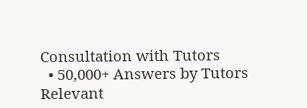Consultation with Tutors
  • 50,000+ Answers by Tutors
Relevant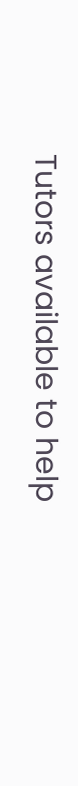Tutors available to help